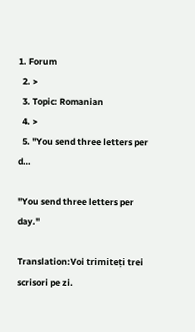1. Forum
  2. >
  3. Topic: Romanian
  4. >
  5. "You send three letters per d…

"You send three letters per day."

Translation:Voi trimiteți trei scrisori pe zi.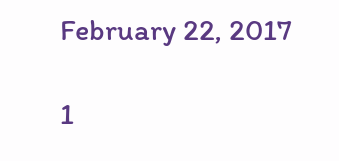February 22, 2017

1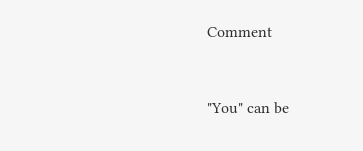Comment


"You" can be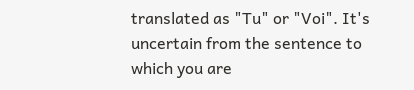translated as "Tu" or "Voi". It's uncertain from the sentence to which you are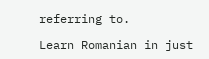referring to.

Learn Romanian in just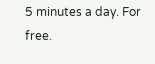5 minutes a day. For free.